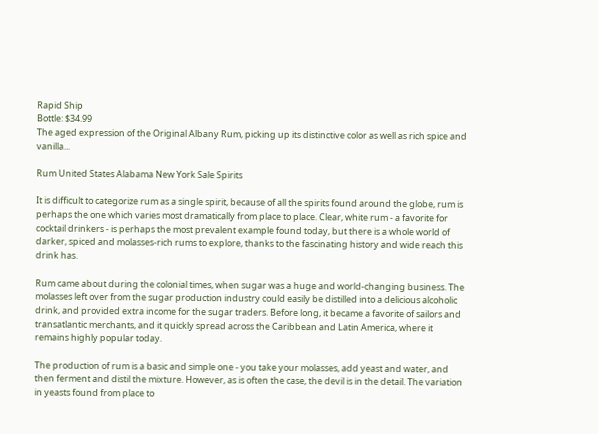Rapid Ship
Bottle: $34.99
The aged expression of the Original Albany Rum, picking up its distinctive color as well as rich spice and vanilla...

Rum United States Alabama New York Sale Spirits

It is difficult to categorize rum as a single spirit, because of all the spirits found around the globe, rum is perhaps the one which varies most dramatically from place to place. Clear, white rum - a favorite for cocktail drinkers - is perhaps the most prevalent example found today, but there is a whole world of darker, spiced and molasses-rich rums to explore, thanks to the fascinating history and wide reach this drink has.

Rum came about during the colonial times, when sugar was a huge and world-changing business. The molasses left over from the sugar production industry could easily be distilled into a delicious alcoholic drink, and provided extra income for the sugar traders. Before long, it became a favorite of sailors and transatlantic merchants, and it quickly spread across the Caribbean and Latin America, where it remains highly popular today.

The production of rum is a basic and simple one - you take your molasses, add yeast and water, and then ferment and distil the mixture. However, as is often the case, the devil is in the detail. The variation in yeasts found from place to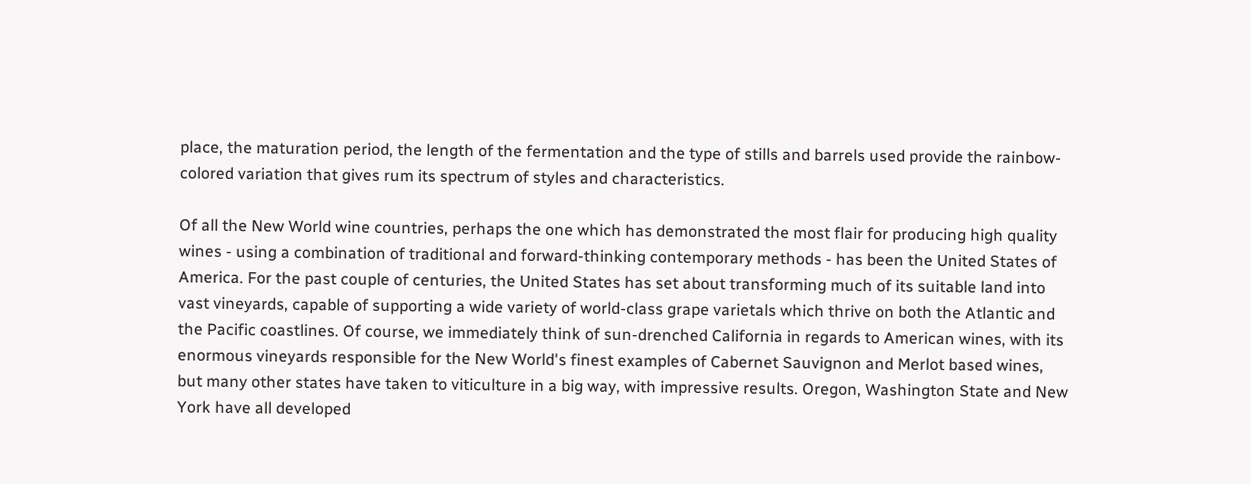place, the maturation period, the length of the fermentation and the type of stills and barrels used provide the rainbow-colored variation that gives rum its spectrum of styles and characteristics.

Of all the New World wine countries, perhaps the one which has demonstrated the most flair for producing high quality wines - using a combination of traditional and forward-thinking contemporary methods - has been the United States of America. For the past couple of centuries, the United States has set about transforming much of its suitable land into vast vineyards, capable of supporting a wide variety of world-class grape varietals which thrive on both the Atlantic and the Pacific coastlines. Of course, we immediately think of sun-drenched California in regards to American wines, with its enormous vineyards responsible for the New World's finest examples of Cabernet Sauvignon and Merlot based wines, but many other states have taken to viticulture in a big way, with impressive results. Oregon, Washington State and New York have all developed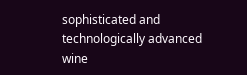sophisticated and technologically advanced wine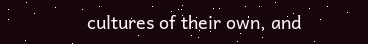cultures of their own, and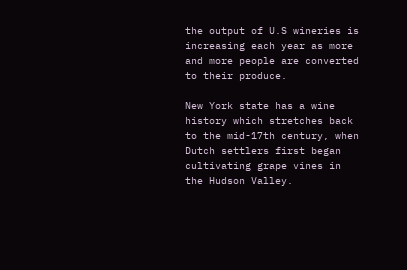the output of U.S wineries is increasing each year as more and more people are converted to their produce.

New York state has a wine history which stretches back to the mid-17th century, when Dutch settlers first began cultivating grape vines in the Hudson Valley.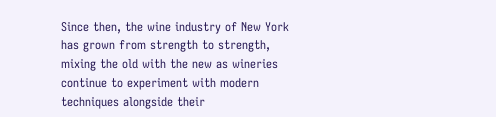Since then, the wine industry of New York has grown from strength to strength, mixing the old with the new as wineries continue to experiment with modern techniques alongside their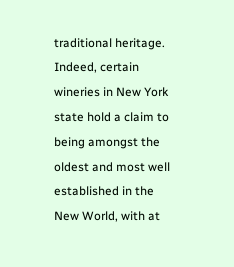traditional heritage. Indeed, certain wineries in New York state hold a claim to being amongst the oldest and most well established in the New World, with at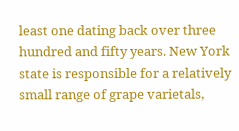least one dating back over three hundred and fifty years. New York state is responsible for a relatively small range of grape varietals,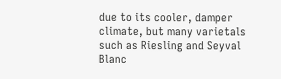due to its cooler, damper climate, but many varietals such as Riesling and Seyval Blanc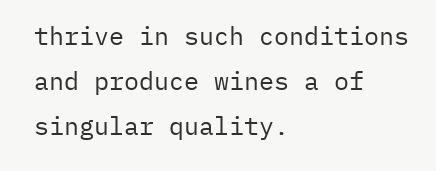thrive in such conditions and produce wines a of singular quality.